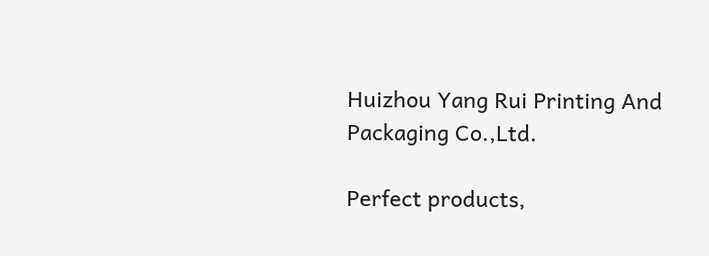Huizhou Yang Rui Printing And Packaging Co.,Ltd.

Perfect products,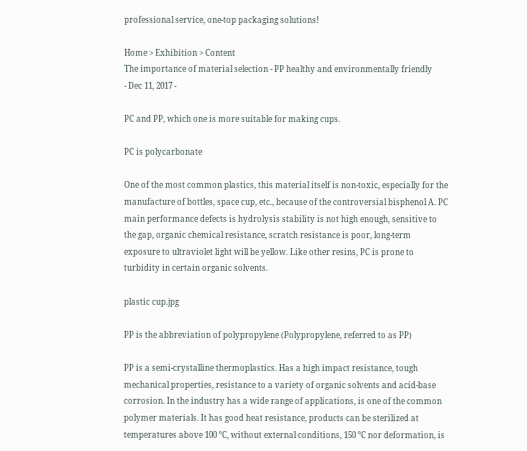professional service, one-top packaging solutions!

Home > Exhibition > Content
The importance of material selection - PP healthy and environmentally friendly
- Dec 11, 2017 -

PC and PP, which one is more suitable for making cups.

PC is polycarbonate

One of the most common plastics, this material itself is non-toxic, especially for the manufacture of bottles, space cup, etc., because of the controversial bisphenol A. PC main performance defects is hydrolysis stability is not high enough, sensitive to the gap, organic chemical resistance, scratch resistance is poor, long-term exposure to ultraviolet light will be yellow. Like other resins, PC is prone to turbidity in certain organic solvents.

plastic cup.jpg

PP is the abbreviation of polypropylene (Polypropylene, referred to as PP)

PP is a semi-crystalline thermoplastics. Has a high impact resistance, tough mechanical properties, resistance to a variety of organic solvents and acid-base corrosion. In the industry has a wide range of applications, is one of the common polymer materials. It has good heat resistance, products can be sterilized at temperatures above 100 ℃, without external conditions, 150 ℃ nor deformation, is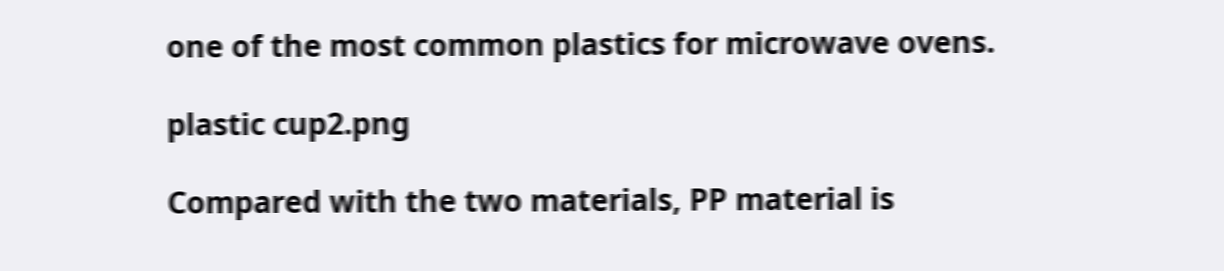one of the most common plastics for microwave ovens.

plastic cup2.png

Compared with the two materials, PP material is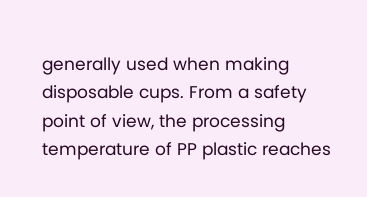generally used when making disposable cups. From a safety point of view, the processing temperature of PP plastic reaches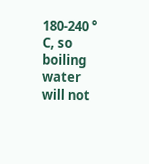180-240 ° C, so boiling water will not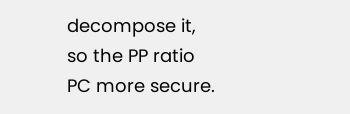decompose it, so the PP ratio PC more secure.